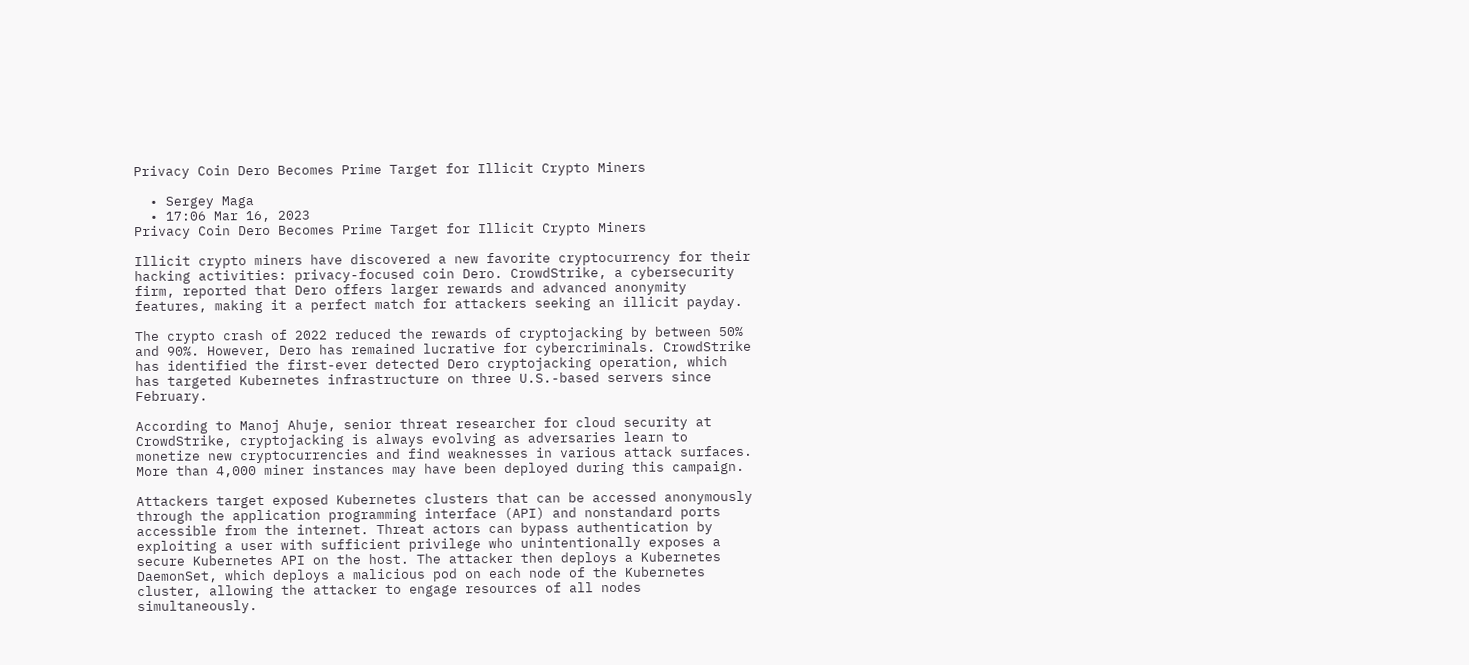Privacy Coin Dero Becomes Prime Target for Illicit Crypto Miners

  • Sergey Maga
  • 17:06 Mar 16, 2023
Privacy Coin Dero Becomes Prime Target for Illicit Crypto Miners

Illicit crypto miners have discovered a new favorite cryptocurrency for their hacking activities: privacy-focused coin Dero. CrowdStrike, a cybersecurity firm, reported that Dero offers larger rewards and advanced anonymity features, making it a perfect match for attackers seeking an illicit payday.

The crypto crash of 2022 reduced the rewards of cryptojacking by between 50% and 90%. However, Dero has remained lucrative for cybercriminals. CrowdStrike has identified the first-ever detected Dero cryptojacking operation, which has targeted Kubernetes infrastructure on three U.S.-based servers since February.

According to Manoj Ahuje, senior threat researcher for cloud security at CrowdStrike, cryptojacking is always evolving as adversaries learn to monetize new cryptocurrencies and find weaknesses in various attack surfaces. More than 4,000 miner instances may have been deployed during this campaign.

Attackers target exposed Kubernetes clusters that can be accessed anonymously through the application programming interface (API) and nonstandard ports accessible from the internet. Threat actors can bypass authentication by exploiting a user with sufficient privilege who unintentionally exposes a secure Kubernetes API on the host. The attacker then deploys a Kubernetes DaemonSet, which deploys a malicious pod on each node of the Kubernetes cluster, allowing the attacker to engage resources of all nodes simultaneously.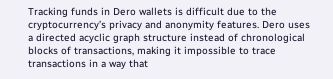Tracking funds in Dero wallets is difficult due to the cryptocurrency’s privacy and anonymity features. Dero uses a directed acyclic graph structure instead of chronological blocks of transactions, making it impossible to trace transactions in a way that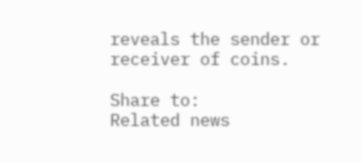reveals the sender or receiver of coins.

Share to:
Related news